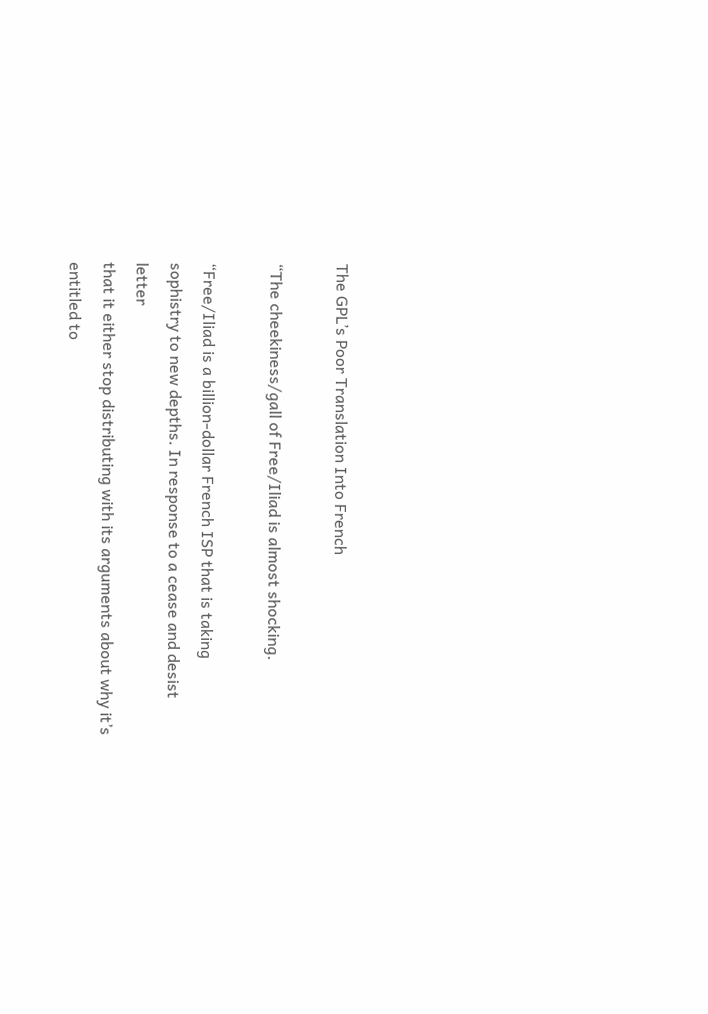The GPL’s Poor Translation Into French

“The cheekiness/gall of Free/Iliad is almost shocking.

“Free/Iliad is a billion-dollar French ISP that is taking
sophistry to new depths. In response to a cease and desist letter
that it either stop distributing with its arguments about why it’s
entitled to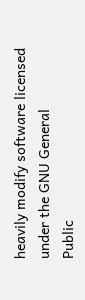heavily modify software licensed under the GNU General
Public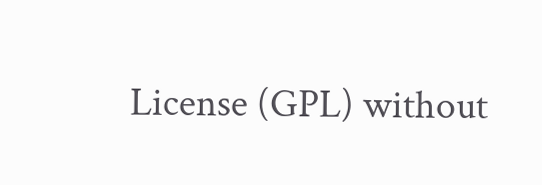License (GPL) without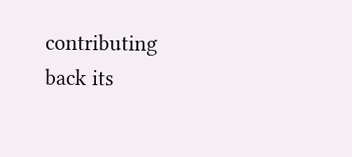contributing back its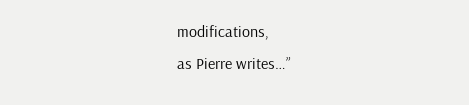modifications,
as Pierre writes…”